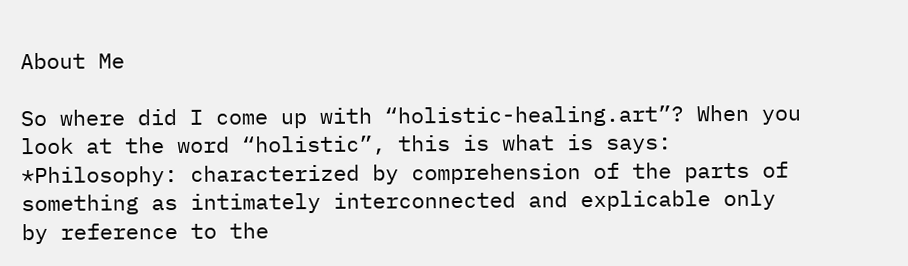About Me

So where did I come up with “holistic-healing.art”? When you look at the word “holistic”, this is what is says: *Philosophy: characterized by comprehension of the parts of something as intimately interconnected and explicable only by reference to the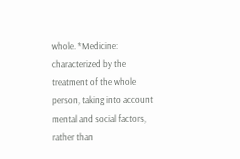whole. *Medicine: characterized by the treatment of the whole person, taking into account mental and social factors, rather than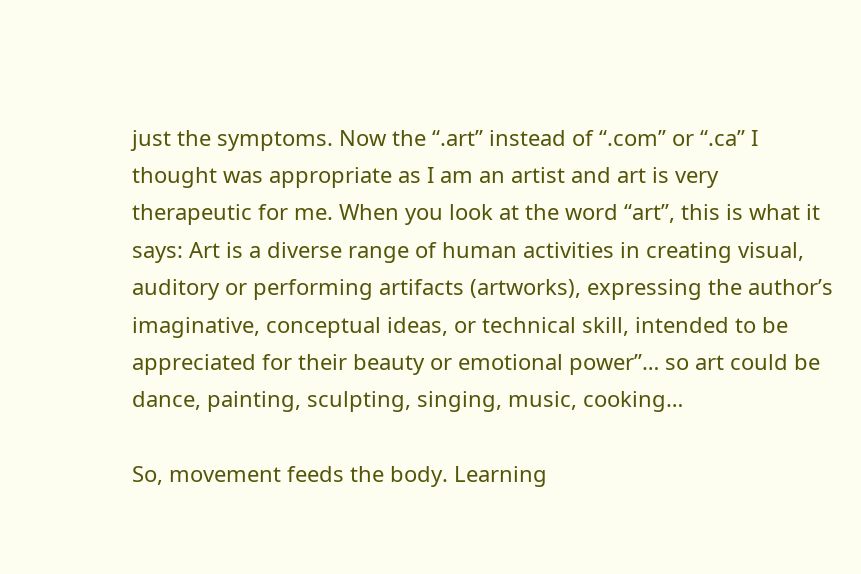just the symptoms. Now the “.art” instead of “.com” or “.ca” I thought was appropriate as I am an artist and art is very therapeutic for me. When you look at the word “art”, this is what it says: Art is a diverse range of human activities in creating visual, auditory or performing artifacts (artworks), expressing the author’s imaginative, conceptual ideas, or technical skill, intended to be appreciated for their beauty or emotional power”… so art could be dance, painting, sculpting, singing, music, cooking…

So, movement feeds the body. Learning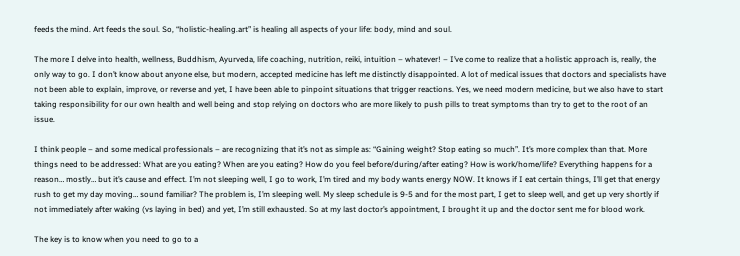feeds the mind. Art feeds the soul. So, “holistic-healing.art” is healing all aspects of your life: body, mind and soul.

The more I delve into health, wellness, Buddhism, Ayurveda, life coaching, nutrition, reiki, intuition – whatever! – I’ve come to realize that a holistic approach is, really, the only way to go. I don’t know about anyone else, but modern, accepted medicine has left me distinctly disappointed. A lot of medical issues that doctors and specialists have not been able to explain, improve, or reverse and yet, I have been able to pinpoint situations that trigger reactions. Yes, we need modern medicine, but we also have to start taking responsibility for our own health and well being and stop relying on doctors who are more likely to push pills to treat symptoms than try to get to the root of an issue.

I think people – and some medical professionals – are recognizing that it’s not as simple as: “Gaining weight? Stop eating so much”. It’s more complex than that. More things need to be addressed: What are you eating? When are you eating? How do you feel before/during/after eating? How is work/home/life? Everything happens for a reason… mostly… but it’s cause and effect. I’m not sleeping well, I go to work, I’m tired and my body wants energy NOW. It knows if I eat certain things, I’ll get that energy rush to get my day moving… sound familiar? The problem is, I’m sleeping well. My sleep schedule is 9-5 and for the most part, I get to sleep well, and get up very shortly if not immediately after waking (vs laying in bed) and yet, I’m still exhausted. So at my last doctor’s appointment, I brought it up and the doctor sent me for blood work.

The key is to know when you need to go to a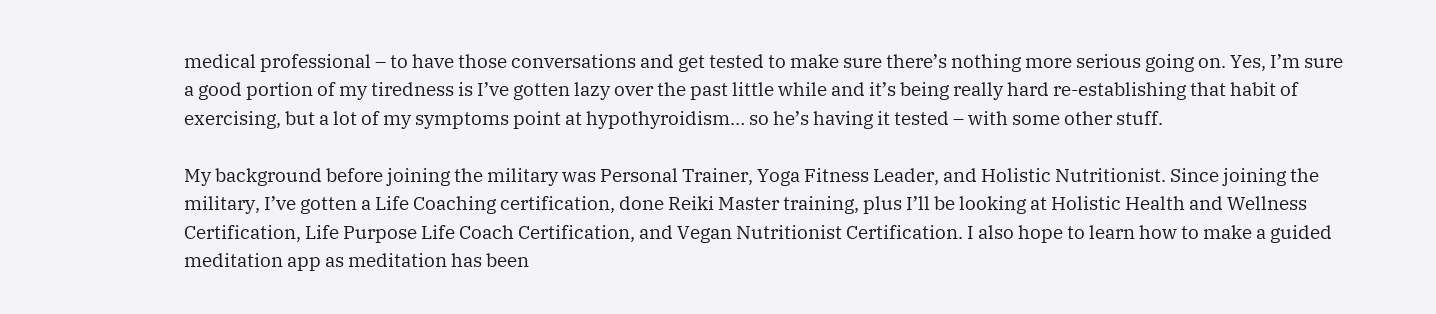medical professional – to have those conversations and get tested to make sure there’s nothing more serious going on. Yes, I’m sure a good portion of my tiredness is I’ve gotten lazy over the past little while and it’s being really hard re-establishing that habit of exercising, but a lot of my symptoms point at hypothyroidism… so he’s having it tested – with some other stuff.

My background before joining the military was Personal Trainer, Yoga Fitness Leader, and Holistic Nutritionist. Since joining the military, I’ve gotten a Life Coaching certification, done Reiki Master training, plus I’ll be looking at Holistic Health and Wellness Certification, Life Purpose Life Coach Certification, and Vegan Nutritionist Certification. I also hope to learn how to make a guided meditation app as meditation has been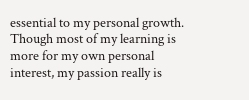essential to my personal growth. Though most of my learning is more for my own personal interest, my passion really is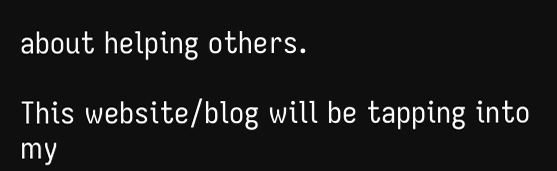about helping others.

This website/blog will be tapping into my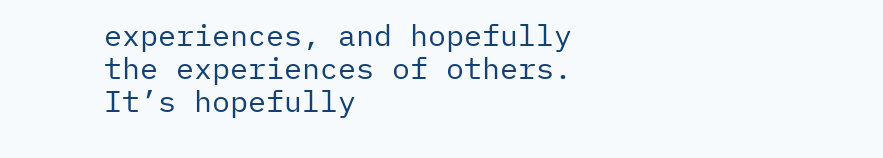experiences, and hopefully the experiences of others. It’s hopefully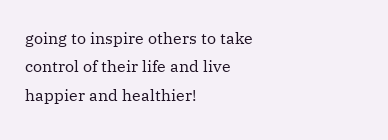going to inspire others to take control of their life and live happier and healthier!